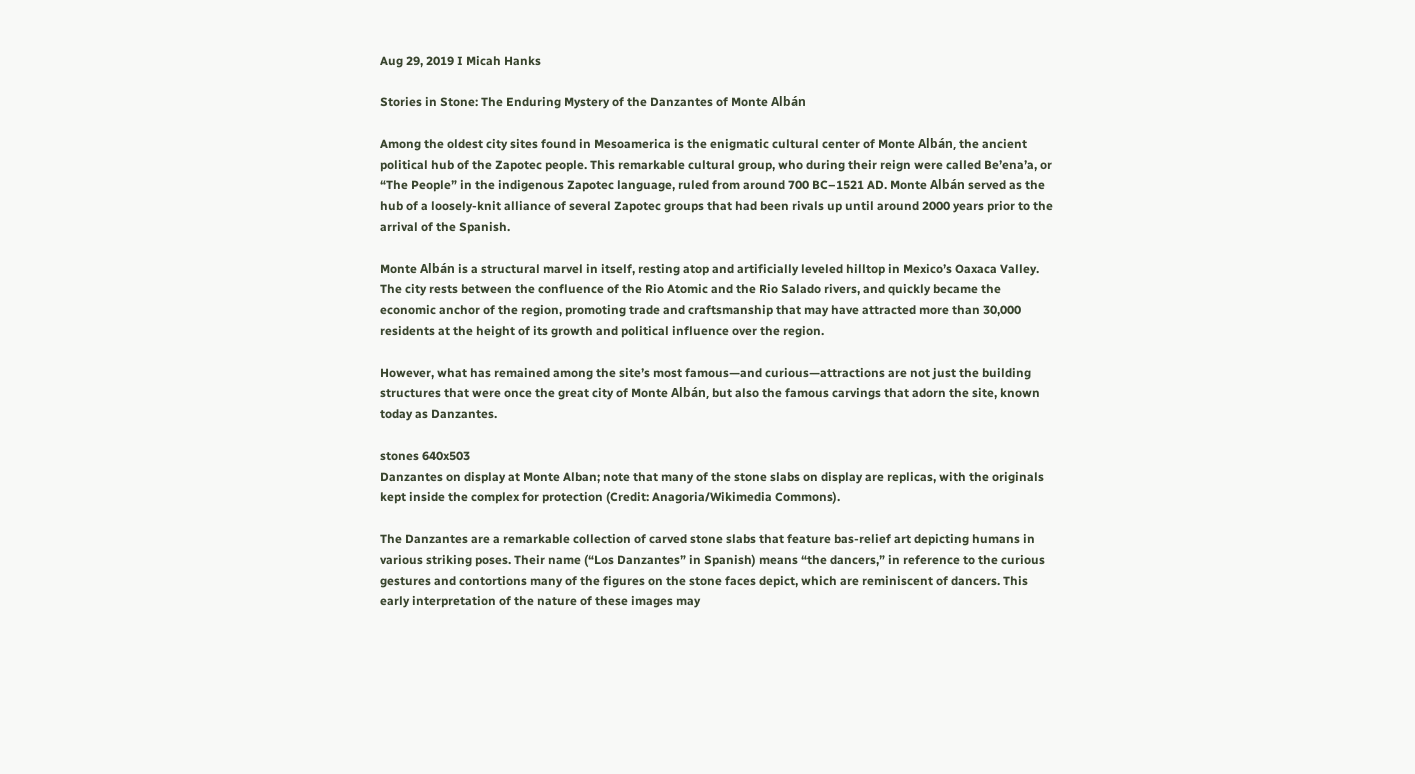Aug 29, 2019 I Micah Hanks

Stories in Stone: The Enduring Mystery of the Danzantes of Monte Albán

Among the oldest city sites found in Mesoamerica is the enigmatic cultural center of Monte Albán, the ancient political hub of the Zapotec people. This remarkable cultural group, who during their reign were called Be’ena’a, or “The People” in the indigenous Zapotec language, ruled from around 700 BC–1521 AD. Monte Albán served as the hub of a loosely-knit alliance of several Zapotec groups that had been rivals up until around 2000 years prior to the arrival of the Spanish.

Monte Albán is a structural marvel in itself, resting atop and artificially leveled hilltop in Mexico’s Oaxaca Valley. The city rests between the confluence of the Rio Atomic and the Rio Salado rivers, and quickly became the economic anchor of the region, promoting trade and craftsmanship that may have attracted more than 30,000 residents at the height of its growth and political influence over the region.

However, what has remained among the site’s most famous—and curious—attractions are not just the building structures that were once the great city of Monte Albán, but also the famous carvings that adorn the site, known today as Danzantes.

stones 640x503
Danzantes on display at Monte Alban; note that many of the stone slabs on display are replicas, with the originals kept inside the complex for protection (Credit: Anagoria/Wikimedia Commons).

The Danzantes are a remarkable collection of carved stone slabs that feature bas-relief art depicting humans in various striking poses. Their name (“Los Danzantes” in Spanish) means “the dancers,” in reference to the curious gestures and contortions many of the figures on the stone faces depict, which are reminiscent of dancers. This early interpretation of the nature of these images may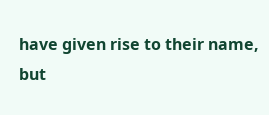have given rise to their name, but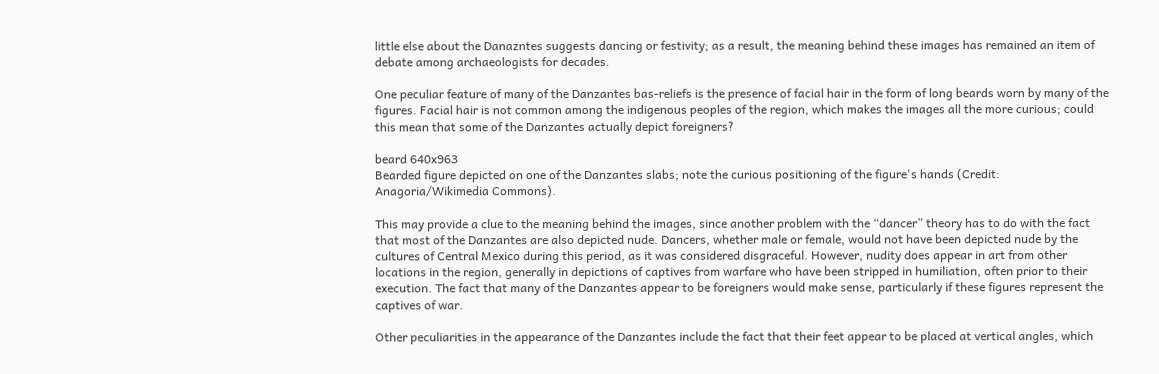little else about the Danazntes suggests dancing or festivity; as a result, the meaning behind these images has remained an item of debate among archaeologists for decades.

One peculiar feature of many of the Danzantes bas-reliefs is the presence of facial hair in the form of long beards worn by many of the figures. Facial hair is not common among the indigenous peoples of the region, which makes the images all the more curious; could this mean that some of the Danzantes actually depict foreigners?

beard 640x963
Bearded figure depicted on one of the Danzantes slabs; note the curious positioning of the figure's hands (Credit: Anagoria/Wikimedia Commons).

This may provide a clue to the meaning behind the images, since another problem with the “dancer” theory has to do with the fact that most of the Danzantes are also depicted nude. Dancers, whether male or female, would not have been depicted nude by the cultures of Central Mexico during this period, as it was considered disgraceful. However, nudity does appear in art from other locations in the region, generally in depictions of captives from warfare who have been stripped in humiliation, often prior to their execution. The fact that many of the Danzantes appear to be foreigners would make sense, particularly if these figures represent the captives of war.

Other peculiarities in the appearance of the Danzantes include the fact that their feet appear to be placed at vertical angles, which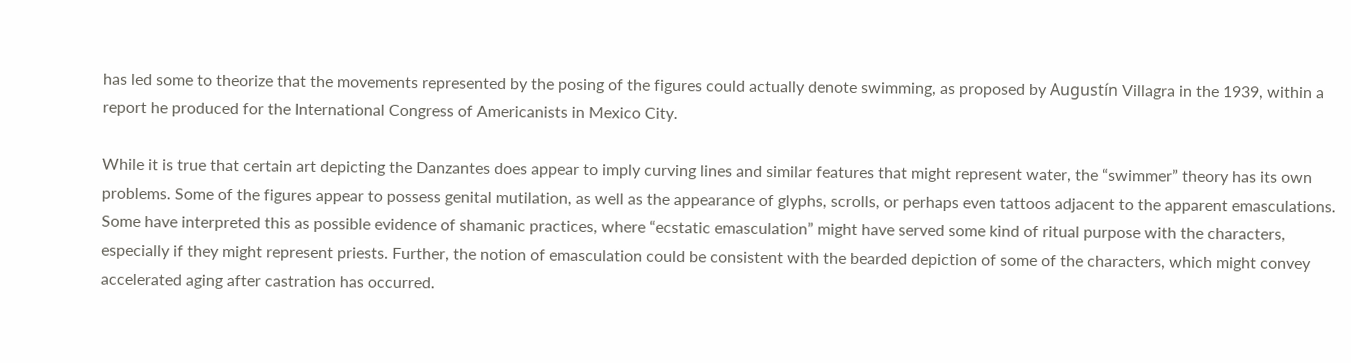has led some to theorize that the movements represented by the posing of the figures could actually denote swimming, as proposed by Augustín Villagra in the 1939, within a report he produced for the International Congress of Americanists in Mexico City.

While it is true that certain art depicting the Danzantes does appear to imply curving lines and similar features that might represent water, the “swimmer” theory has its own problems. Some of the figures appear to possess genital mutilation, as well as the appearance of glyphs, scrolls, or perhaps even tattoos adjacent to the apparent emasculations. Some have interpreted this as possible evidence of shamanic practices, where “ecstatic emasculation” might have served some kind of ritual purpose with the characters, especially if they might represent priests. Further, the notion of emasculation could be consistent with the bearded depiction of some of the characters, which might convey accelerated aging after castration has occurred.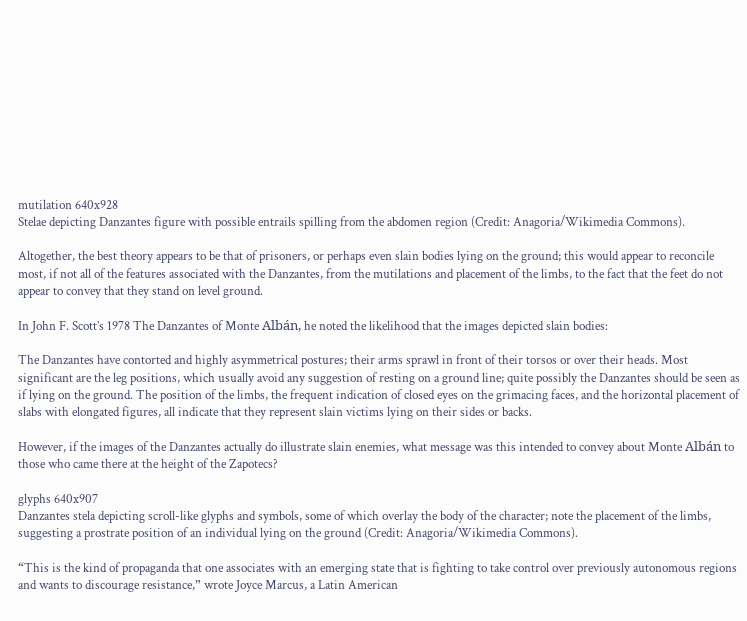mutilation 640x928
Stelae depicting Danzantes figure with possible entrails spilling from the abdomen region (Credit: Anagoria/Wikimedia Commons).

Altogether, the best theory appears to be that of prisoners, or perhaps even slain bodies lying on the ground; this would appear to reconcile most, if not all of the features associated with the Danzantes, from the mutilations and placement of the limbs, to the fact that the feet do not appear to convey that they stand on level ground.

In John F. Scott’s 1978 The Danzantes of Monte Albán, he noted the likelihood that the images depicted slain bodies:

The Danzantes have contorted and highly asymmetrical postures; their arms sprawl in front of their torsos or over their heads. Most significant are the leg positions, which usually avoid any suggestion of resting on a ground line; quite possibly the Danzantes should be seen as if lying on the ground. The position of the limbs, the frequent indication of closed eyes on the grimacing faces, and the horizontal placement of slabs with elongated figures, all indicate that they represent slain victims lying on their sides or backs.

However, if the images of the Danzantes actually do illustrate slain enemies, what message was this intended to convey about Monte Albán to those who came there at the height of the Zapotecs?

glyphs 640x907
Danzantes stela depicting scroll-like glyphs and symbols, some of which overlay the body of the character; note the placement of the limbs, suggesting a prostrate position of an individual lying on the ground (Credit: Anagoria/Wikimedia Commons).

“This is the kind of propaganda that one associates with an emerging state that is fighting to take control over previously autonomous regions and wants to discourage resistance,” wrote Joyce Marcus, a Latin American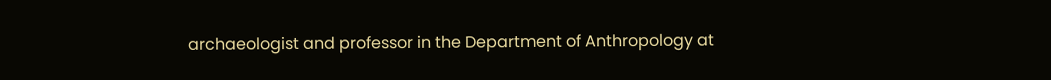archaeologist and professor in the Department of Anthropology at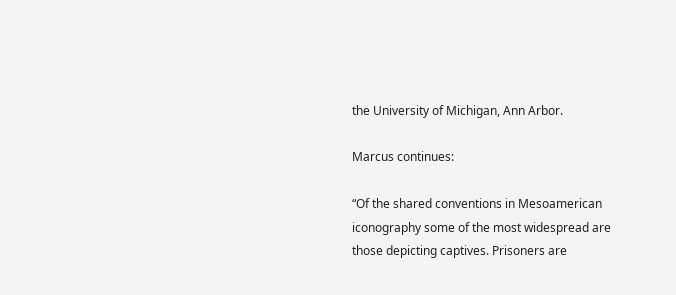the University of Michigan, Ann Arbor.

Marcus continues:

“Of the shared conventions in Mesoamerican iconography some of the most widespread are those depicting captives. Prisoners are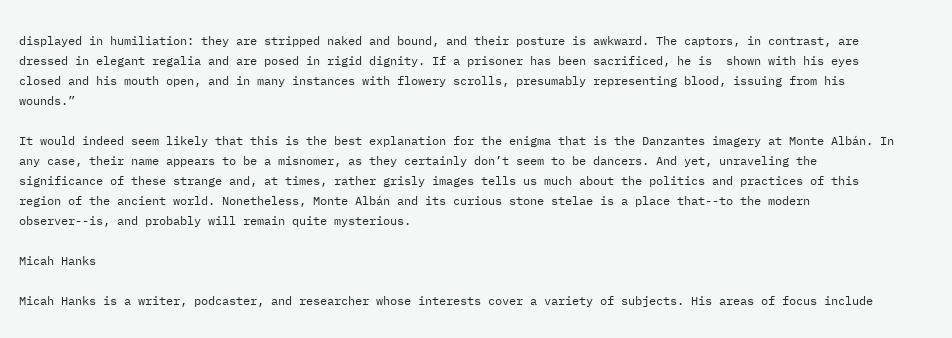displayed in humiliation: they are stripped naked and bound, and their posture is awkward. The captors, in contrast, are dressed in elegant regalia and are posed in rigid dignity. If a prisoner has been sacrificed, he is  shown with his eyes closed and his mouth open, and in many instances with flowery scrolls, presumably representing blood, issuing from his wounds.”

It would indeed seem likely that this is the best explanation for the enigma that is the Danzantes imagery at Monte Albán. In any case, their name appears to be a misnomer, as they certainly don’t seem to be dancers. And yet, unraveling the significance of these strange and, at times, rather grisly images tells us much about the politics and practices of this region of the ancient world. Nonetheless, Monte Albán and its curious stone stelae is a place that--to the modern observer--is, and probably will remain quite mysterious.

Micah Hanks

Micah Hanks is a writer, podcaster, and researcher whose interests cover a variety of subjects. His areas of focus include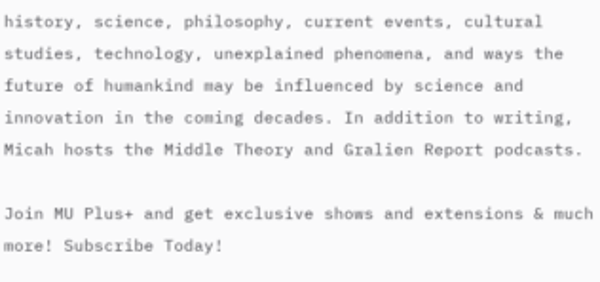history, science, philosophy, current events, cultural studies, technology, unexplained phenomena, and ways the future of humankind may be influenced by science and innovation in the coming decades. In addition to writing, Micah hosts the Middle Theory and Gralien Report podcasts.

Join MU Plus+ and get exclusive shows and extensions & much more! Subscribe Today!